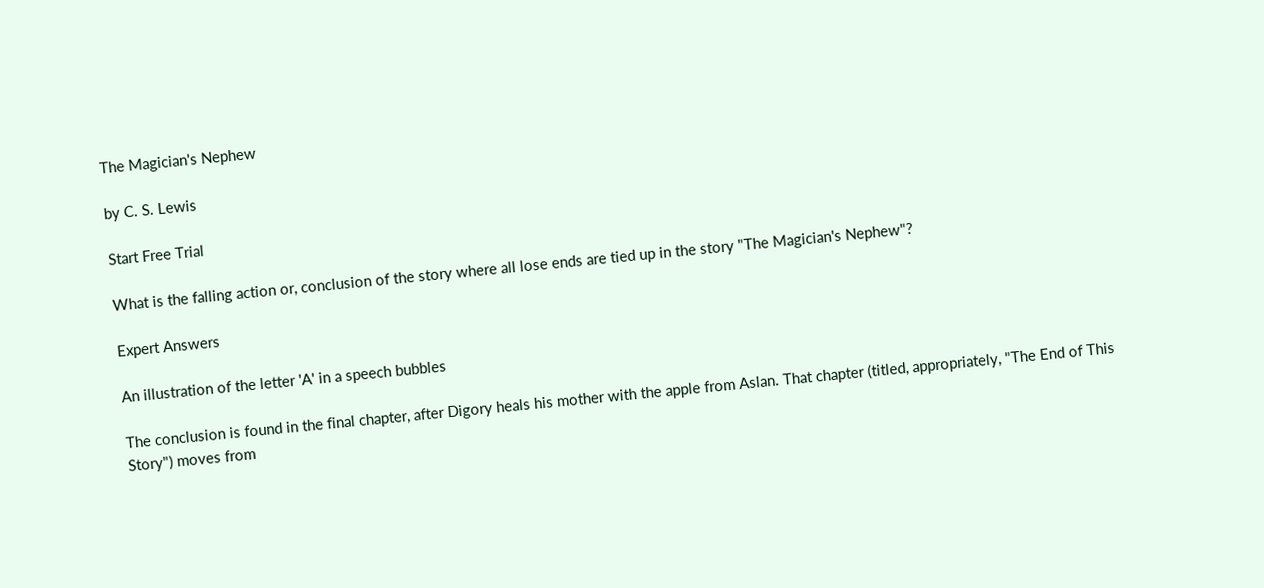The Magician's Nephew

by C. S. Lewis

Start Free Trial

What is the falling action or, conclusion of the story where all lose ends are tied up in the story "The Magician's Nephew"?

Expert Answers

An illustration of the letter 'A' in a speech bubbles

The conclusion is found in the final chapter, after Digory heals his mother with the apple from Aslan. That chapter (titled, appropriately, "The End of This Story") moves from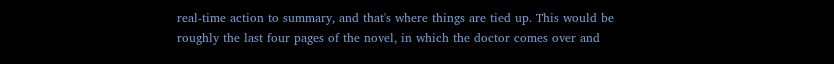real-time action to summary, and that's where things are tied up. This would be roughly the last four pages of the novel, in which the doctor comes over and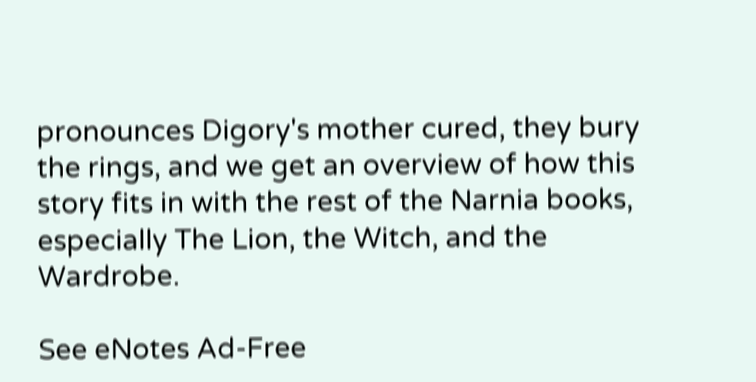pronounces Digory's mother cured, they bury the rings, and we get an overview of how this story fits in with the rest of the Narnia books, especially The Lion, the Witch, and the Wardrobe.

See eNotes Ad-Free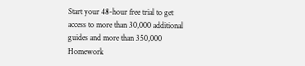Start your 48-hour free trial to get access to more than 30,000 additional guides and more than 350,000 Homework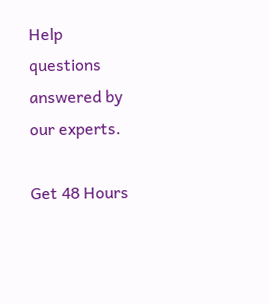Help questions answered by our experts.

Get 48 Hours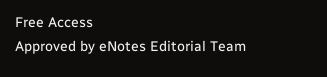Free Access
Approved by eNotes Editorial Team